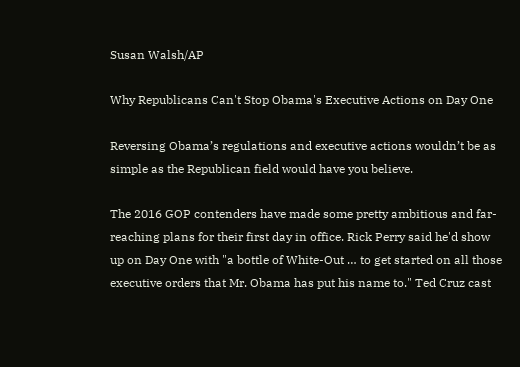Susan Walsh/AP

Why Republicans Can't Stop Obama's Executive Actions on Day One

Reversing Obama’s regulations and executive actions wouldn’t be as simple as the Republican field would have you believe.

The 2016 GOP contenders have made some pretty ambitious and far-reaching plans for their first day in office. Rick Perry said he'd show up on Day One with "a bottle of White-Out … to get started on all those executive orders that Mr. Obama has put his name to." Ted Cruz cast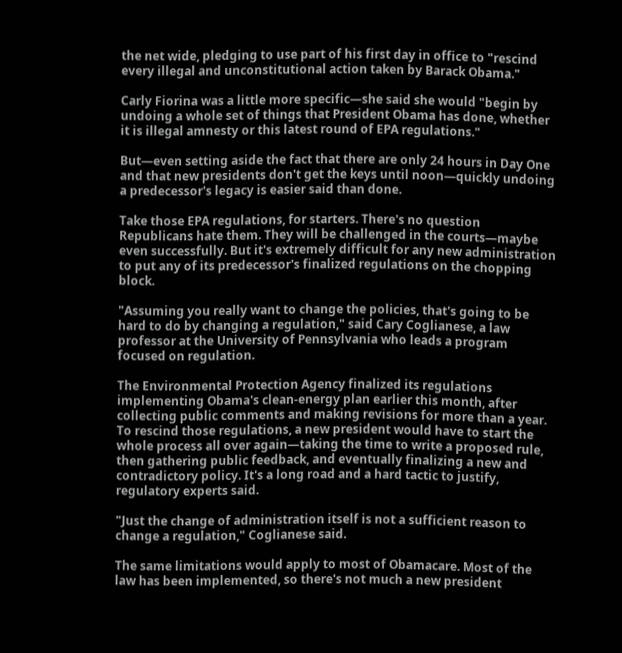the net wide, pledging to use part of his first day in office to "rescind every illegal and unconstitutional action taken by Barack Obama."

Carly Fiorina was a little more specific—she said she would "begin by undoing a whole set of things that President Obama has done, whether it is illegal amnesty or this latest round of EPA regulations."

But—even setting aside the fact that there are only 24 hours in Day One and that new presidents don't get the keys until noon—quickly undoing a predecessor's legacy is easier said than done.

Take those EPA regulations, for starters. There's no question Republicans hate them. They will be challenged in the courts—maybe even successfully. But it's extremely difficult for any new administration to put any of its predecessor's finalized regulations on the chopping block.

"Assuming you really want to change the policies, that's going to be hard to do by changing a regulation," said Cary Coglianese, a law professor at the University of Pennsylvania who leads a program focused on regulation.

The Environmental Protection Agency finalized its regulations implementing Obama's clean-energy plan earlier this month, after collecting public comments and making revisions for more than a year. To rescind those regulations, a new president would have to start the whole process all over again—taking the time to write a proposed rule, then gathering public feedback, and eventually finalizing a new and contradictory policy. It's a long road and a hard tactic to justify, regulatory experts said.

"Just the change of administration itself is not a sufficient reason to change a regulation," Coglianese said.

The same limitations would apply to most of Obamacare. Most of the law has been implemented, so there's not much a new president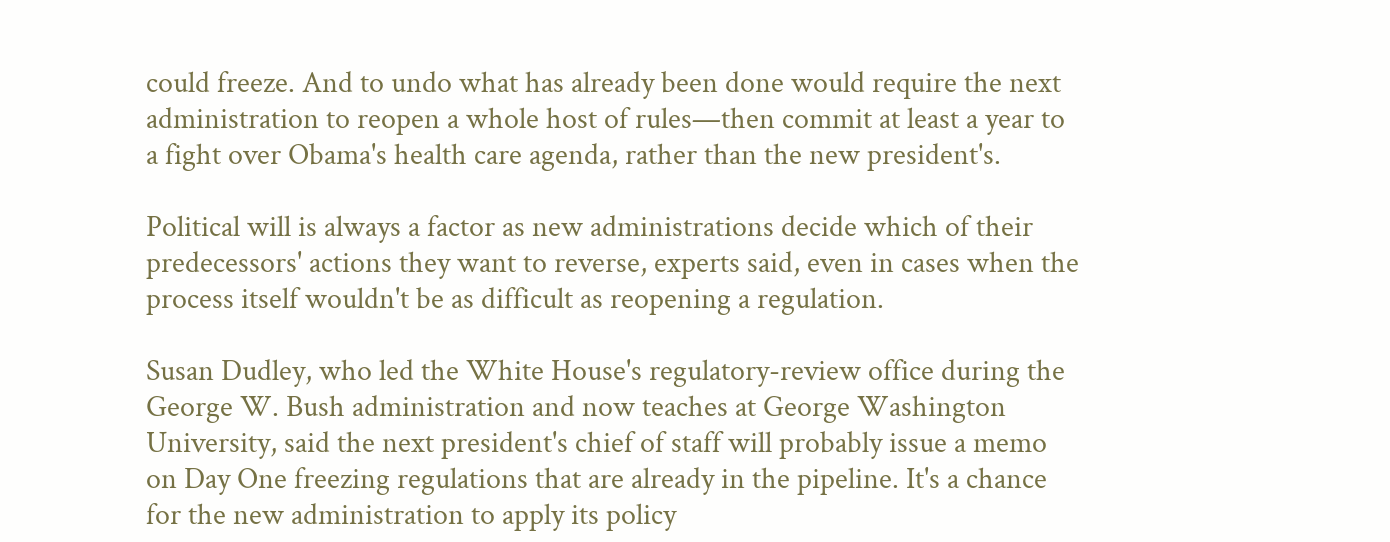could freeze. And to undo what has already been done would require the next administration to reopen a whole host of rules—then commit at least a year to a fight over Obama's health care agenda, rather than the new president's.

Political will is always a factor as new administrations decide which of their predecessors' actions they want to reverse, experts said, even in cases when the process itself wouldn't be as difficult as reopening a regulation.

Susan Dudley, who led the White House's regulatory-review office during the George W. Bush administration and now teaches at George Washington University, said the next president's chief of staff will probably issue a memo on Day One freezing regulations that are already in the pipeline. It's a chance for the new administration to apply its policy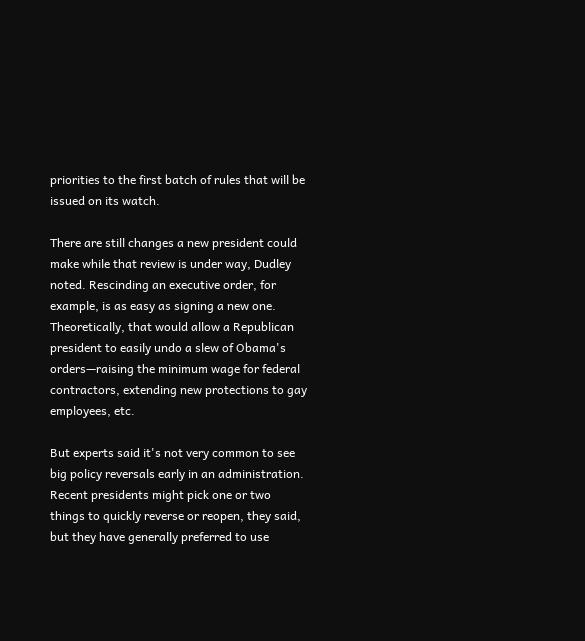priorities to the first batch of rules that will be issued on its watch.

There are still changes a new president could make while that review is under way, Dudley noted. Rescinding an executive order, for example, is as easy as signing a new one. Theoretically, that would allow a Republican president to easily undo a slew of Obama's orders—raising the minimum wage for federal contractors, extending new protections to gay employees, etc.

But experts said it's not very common to see big policy reversals early in an administration. Recent presidents might pick one or two things to quickly reverse or reopen, they said, but they have generally preferred to use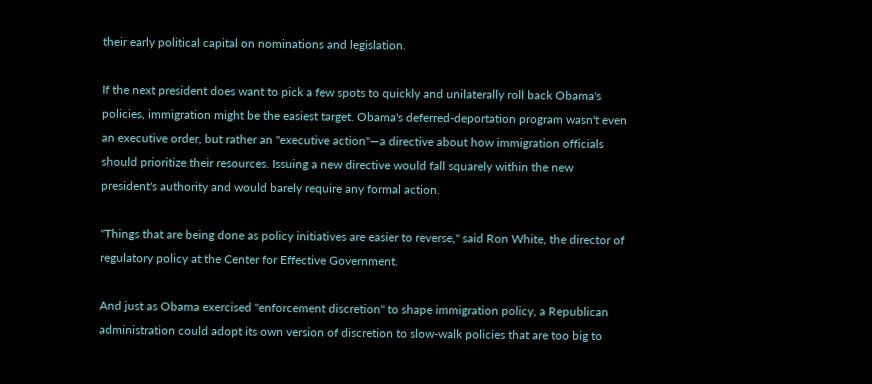their early political capital on nominations and legislation.

If the next president does want to pick a few spots to quickly and unilaterally roll back Obama's policies, immigration might be the easiest target. Obama's deferred-deportation program wasn't even an executive order, but rather an "executive action"—a directive about how immigration officials should prioritize their resources. Issuing a new directive would fall squarely within the new president's authority and would barely require any formal action.

"Things that are being done as policy initiatives are easier to reverse," said Ron White, the director of regulatory policy at the Center for Effective Government.

And just as Obama exercised "enforcement discretion" to shape immigration policy, a Republican administration could adopt its own version of discretion to slow-walk policies that are too big to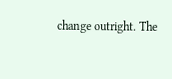change outright. The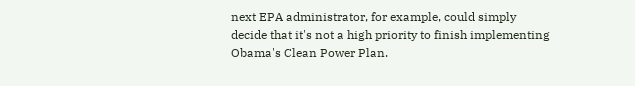next EPA administrator, for example, could simply decide that it's not a high priority to finish implementing Obama's Clean Power Plan.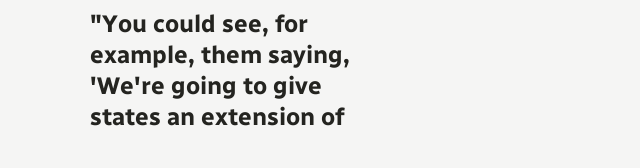"You could see, for example, them saying, 'We're going to give states an extension of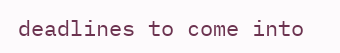deadlines to come into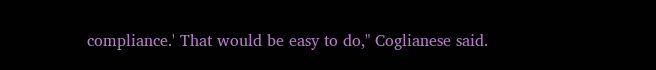compliance.' That would be easy to do," Coglianese said.